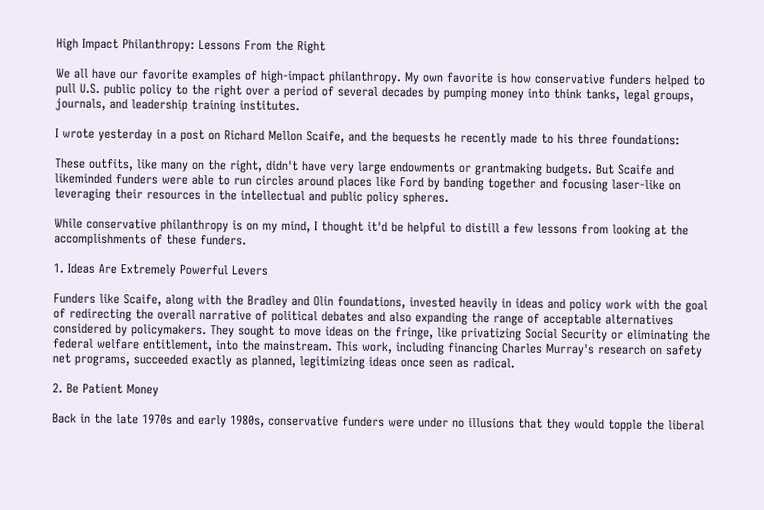High Impact Philanthropy: Lessons From the Right

We all have our favorite examples of high-impact philanthropy. My own favorite is how conservative funders helped to pull U.S. public policy to the right over a period of several decades by pumping money into think tanks, legal groups, journals, and leadership training institutes.

I wrote yesterday in a post on Richard Mellon Scaife, and the bequests he recently made to his three foundations:

These outfits, like many on the right, didn't have very large endowments or grantmaking budgets. But Scaife and likeminded funders were able to run circles around places like Ford by banding together and focusing laser-like on leveraging their resources in the intellectual and public policy spheres.

While conservative philanthropy is on my mind, I thought it'd be helpful to distill a few lessons from looking at the accomplishments of these funders.

1. Ideas Are Extremely Powerful Levers

Funders like Scaife, along with the Bradley and Olin foundations, invested heavily in ideas and policy work with the goal of redirecting the overall narrative of political debates and also expanding the range of acceptable alternatives considered by policymakers. They sought to move ideas on the fringe, like privatizing Social Security or eliminating the federal welfare entitlement, into the mainstream. This work, including financing Charles Murray's research on safety net programs, succeeded exactly as planned, legitimizing ideas once seen as radical.

2. Be Patient Money

Back in the late 1970s and early 1980s, conservative funders were under no illusions that they would topple the liberal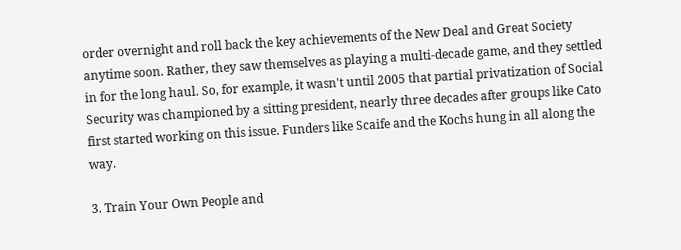order overnight and roll back the key achievements of the New Deal and Great Society anytime soon. Rather, they saw themselves as playing a multi-decade game, and they settled in for the long haul. So, for example, it wasn't until 2005 that partial privatization of Social Security was championed by a sitting president, nearly three decades after groups like Cato first started working on this issue. Funders like Scaife and the Kochs hung in all along the way.

3. Train Your Own People and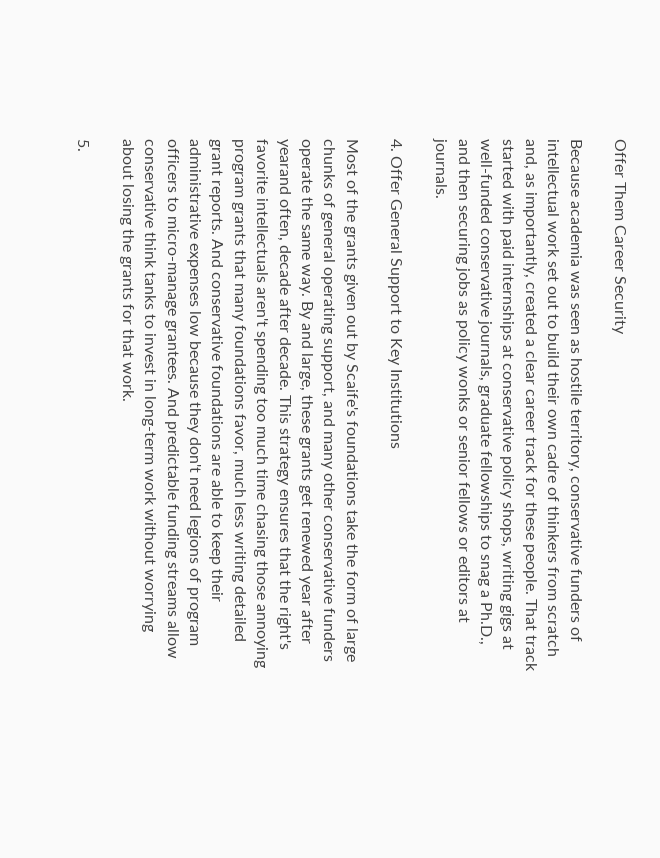Offer Them Career Security

Because academia was seen as hostile territory, conservative funders of intellectual work set out to build their own cadre of thinkers from scratch and, as importantly, created a clear career track for these people. That track started with paid internships at conservative policy shops, writing gigs at well-funded conservative journals, graduate fellowships to snag a Ph.D., and then securing jobs as policy wonks or senior fellows or editors at journals.

4. Offer General Support to Key Institutions

Most of the grants given out by Scaife's foundations take the form of large chunks of general operating support, and many other conservative funders operate the same way. By and large, these grants get renewed year after yearand often, decade after decade. This strategy ensures that the right's favorite intellectuals aren't spending too much time chasing those annoying program grants that many foundations favor, much less writing detailed grant reports. And conservative foundations are able to keep their administrative expenses low because they don't need legions of program officers to micro-manage grantees. And predictable funding streams allow conservative think tanks to invest in long-term work without worrying about losing the grants for that work.

5.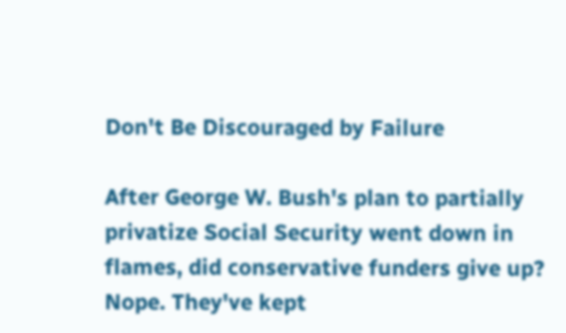Don't Be Discouraged by Failure

After George W. Bush's plan to partially privatize Social Security went down in flames, did conservative funders give up? Nope. They've kept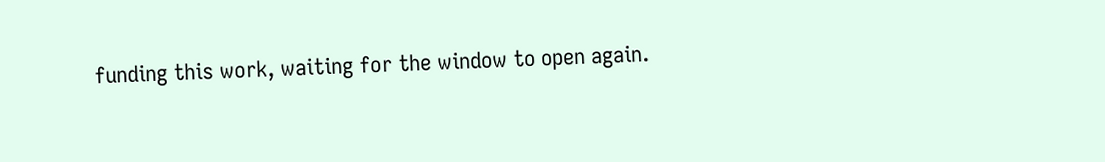funding this work, waiting for the window to open again.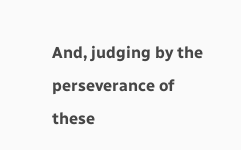And, judging by the perseverance of these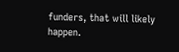funders, that will likely happen.